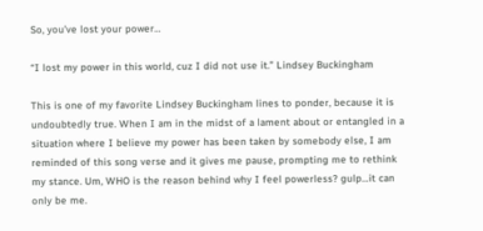So, you’ve lost your power…

“I lost my power in this world, cuz I did not use it.” Lindsey Buckingham

This is one of my favorite Lindsey Buckingham lines to ponder, because it is undoubtedly true. When I am in the midst of a lament about or entangled in a situation where I believe my power has been taken by somebody else, I am reminded of this song verse and it gives me pause, prompting me to rethink my stance. Um, WHO is the reason behind why I feel powerless? gulp…it can only be me.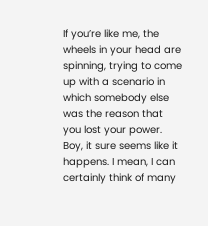If you’re like me, the wheels in your head are spinning, trying to come up with a scenario in which somebody else was the reason that you lost your power. Boy, it sure seems like it happens. I mean, I can certainly think of many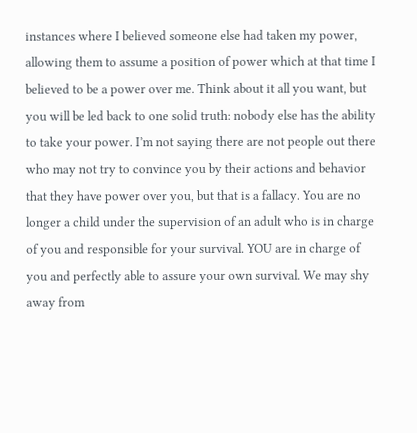instances where I believed someone else had taken my power, allowing them to assume a position of power which at that time I  believed to be a power over me. Think about it all you want, but you will be led back to one solid truth: nobody else has the ability to take your power. I’m not saying there are not people out there who may not try to convince you by their actions and behavior that they have power over you, but that is a fallacy. You are no longer a child under the supervision of an adult who is in charge of you and responsible for your survival. YOU are in charge of you and perfectly able to assure your own survival. We may shy away from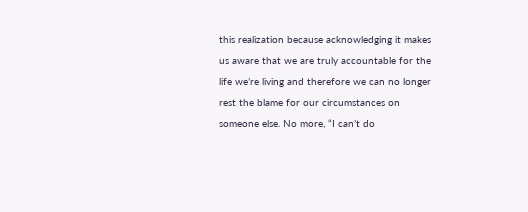this realization because acknowledging it makes us aware that we are truly accountable for the life we’re living and therefore we can no longer rest the blame for our circumstances on someone else. No more, “I can’t do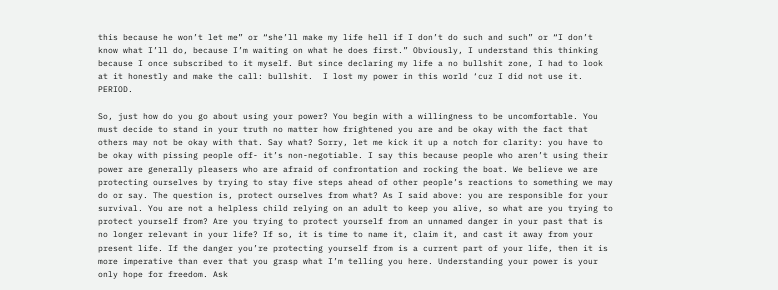this because he won’t let me” or “she’ll make my life hell if I don’t do such and such” or “I don’t know what I’ll do, because I’m waiting on what he does first.” Obviously, I understand this thinking because I once subscribed to it myself. But since declaring my life a no bullshit zone, I had to look at it honestly and make the call: bullshit.  I lost my power in this world ‘cuz I did not use it. PERIOD.

So, just how do you go about using your power? You begin with a willingness to be uncomfortable. You must decide to stand in your truth no matter how frightened you are and be okay with the fact that others may not be okay with that. Say what? Sorry, let me kick it up a notch for clarity: you have to be okay with pissing people off- it’s non-negotiable. I say this because people who aren’t using their power are generally pleasers who are afraid of confrontation and rocking the boat. We believe we are protecting ourselves by trying to stay five steps ahead of other people’s reactions to something we may do or say. The question is, protect ourselves from what? As I said above: you are responsible for your survival. You are not a helpless child relying on an adult to keep you alive, so what are you trying to protect yourself from? Are you trying to protect yourself from an unnamed danger in your past that is no longer relevant in your life? If so, it is time to name it, claim it, and cast it away from your present life. If the danger you’re protecting yourself from is a current part of your life, then it is more imperative than ever that you grasp what I’m telling you here. Understanding your power is your only hope for freedom. Ask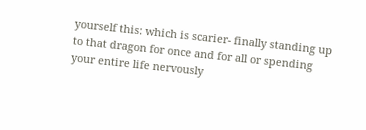yourself this: which is scarier- finally standing up to that dragon for once and for all or spending your entire life nervously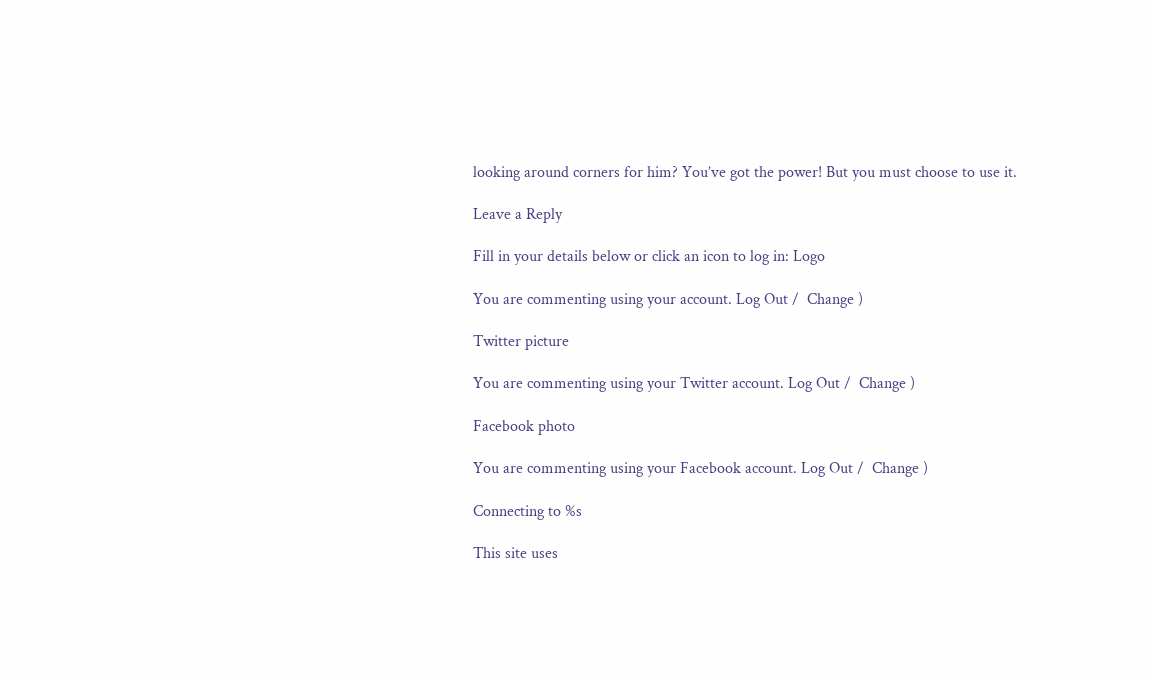looking around corners for him? You’ve got the power! But you must choose to use it.

Leave a Reply

Fill in your details below or click an icon to log in: Logo

You are commenting using your account. Log Out /  Change )

Twitter picture

You are commenting using your Twitter account. Log Out /  Change )

Facebook photo

You are commenting using your Facebook account. Log Out /  Change )

Connecting to %s

This site uses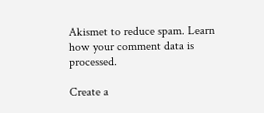Akismet to reduce spam. Learn how your comment data is processed.

Create a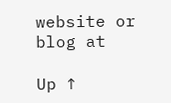website or blog at

Up ↑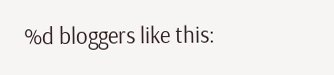%d bloggers like this: